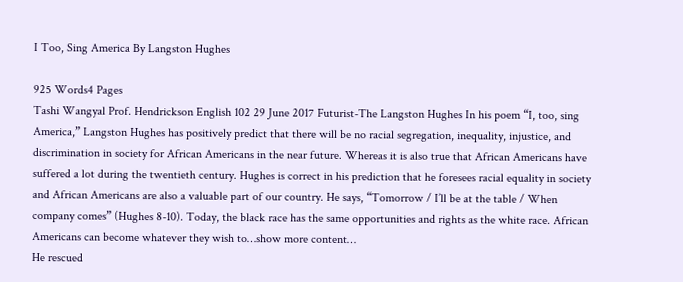I Too, Sing America By Langston Hughes

925 Words4 Pages
Tashi Wangyal Prof. Hendrickson English 102 29 June 2017 Futurist-The Langston Hughes In his poem “I, too, sing America,” Langston Hughes has positively predict that there will be no racial segregation, inequality, injustice, and discrimination in society for African Americans in the near future. Whereas it is also true that African Americans have suffered a lot during the twentieth century. Hughes is correct in his prediction that he foresees racial equality in society and African Americans are also a valuable part of our country. He says, “Tomorrow / I’ll be at the table / When company comes” (Hughes 8-10). Today, the black race has the same opportunities and rights as the white race. African Americans can become whatever they wish to…show more content…
He rescued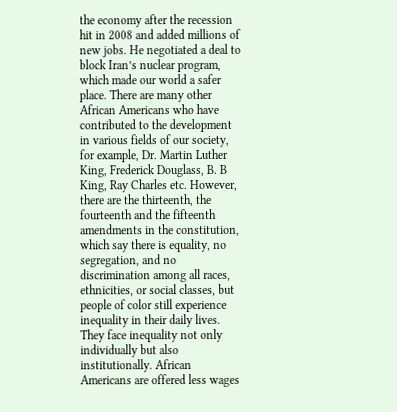the economy after the recession hit in 2008 and added millions of new jobs. He negotiated a deal to block Iran’s nuclear program, which made our world a safer place. There are many other African Americans who have contributed to the development in various fields of our society, for example, Dr. Martin Luther King, Frederick Douglass, B. B King, Ray Charles etc. However, there are the thirteenth, the fourteenth and the fifteenth amendments in the constitution, which say there is equality, no segregation, and no discrimination among all races, ethnicities, or social classes, but people of color still experience inequality in their daily lives. They face inequality not only individually but also institutionally. African Americans are offered less wages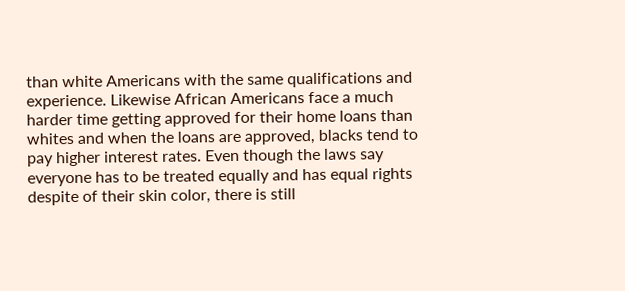than white Americans with the same qualifications and experience. Likewise African Americans face a much harder time getting approved for their home loans than whites and when the loans are approved, blacks tend to pay higher interest rates. Even though the laws say everyone has to be treated equally and has equal rights despite of their skin color, there is still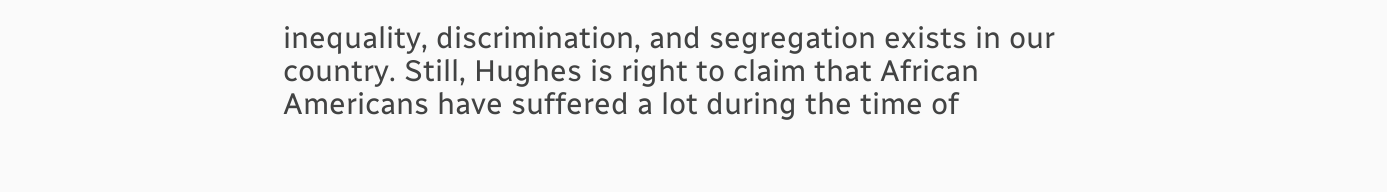inequality, discrimination, and segregation exists in our country. Still, Hughes is right to claim that African Americans have suffered a lot during the time of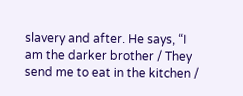slavery and after. He says, “I am the darker brother / They send me to eat in the kitchen /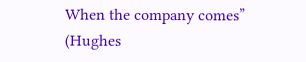When the company comes” (Hughes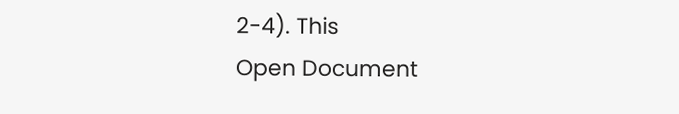2-4). This
Open Document